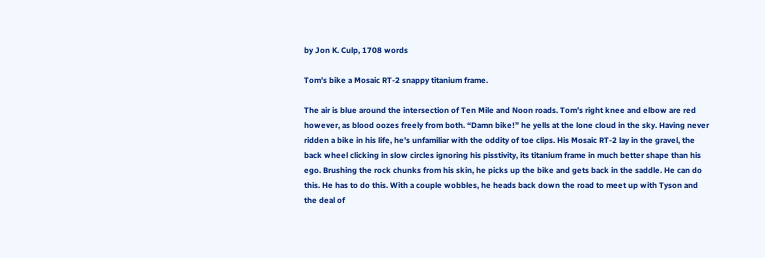by Jon K. Culp, 1708 words

Tom’s bike a Mosaic RT-2 snappy titanium frame.

The air is blue around the intersection of Ten Mile and Noon roads. Tom’s right knee and elbow are red however, as blood oozes freely from both. “Damn bike!” he yells at the lone cloud in the sky. Having never ridden a bike in his life, he’s unfamiliar with the oddity of toe clips. His Mosaic RT-2 lay in the gravel, the back wheel clicking in slow circles ignoring his pisstivity, its titanium frame in much better shape than his ego. Brushing the rock chunks from his skin, he picks up the bike and gets back in the saddle. He can do this. He has to do this. With a couple wobbles, he heads back down the road to meet up with Tyson and the deal of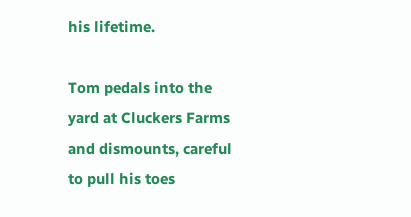his lifetime.

Tom pedals into the yard at Cluckers Farms and dismounts, careful to pull his toes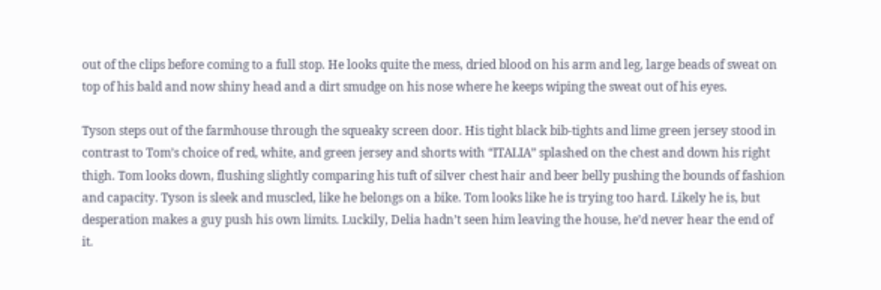out of the clips before coming to a full stop. He looks quite the mess, dried blood on his arm and leg, large beads of sweat on top of his bald and now shiny head and a dirt smudge on his nose where he keeps wiping the sweat out of his eyes.

Tyson steps out of the farmhouse through the squeaky screen door. His tight black bib-tights and lime green jersey stood in contrast to Tom’s choice of red, white, and green jersey and shorts with “ITALIA” splashed on the chest and down his right thigh. Tom looks down, flushing slightly comparing his tuft of silver chest hair and beer belly pushing the bounds of fashion and capacity. Tyson is sleek and muscled, like he belongs on a bike. Tom looks like he is trying too hard. Likely he is, but desperation makes a guy push his own limits. Luckily, Delia hadn’t seen him leaving the house, he’d never hear the end of it.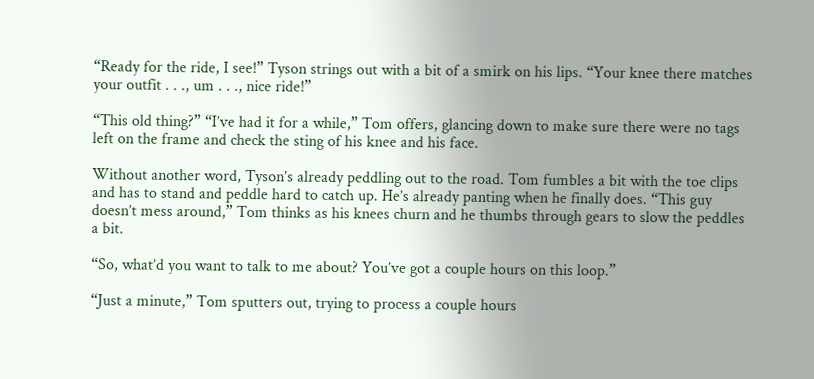“Ready for the ride, I see!” Tyson strings out with a bit of a smirk on his lips. “Your knee there matches your outfit . . ., um . . ., nice ride!”

“This old thing?” “I’ve had it for a while,” Tom offers, glancing down to make sure there were no tags left on the frame and check the sting of his knee and his face.

Without another word, Tyson’s already peddling out to the road. Tom fumbles a bit with the toe clips and has to stand and peddle hard to catch up. He’s already panting when he finally does. “This guy doesn’t mess around,” Tom thinks as his knees churn and he thumbs through gears to slow the peddles a bit.

“So, what’d you want to talk to me about? You’ve got a couple hours on this loop.”

“Just a minute,” Tom sputters out, trying to process a couple hours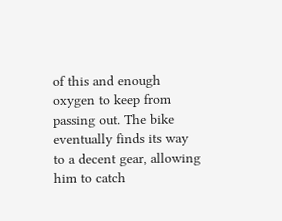of this and enough oxygen to keep from passing out. The bike eventually finds its way to a decent gear, allowing him to catch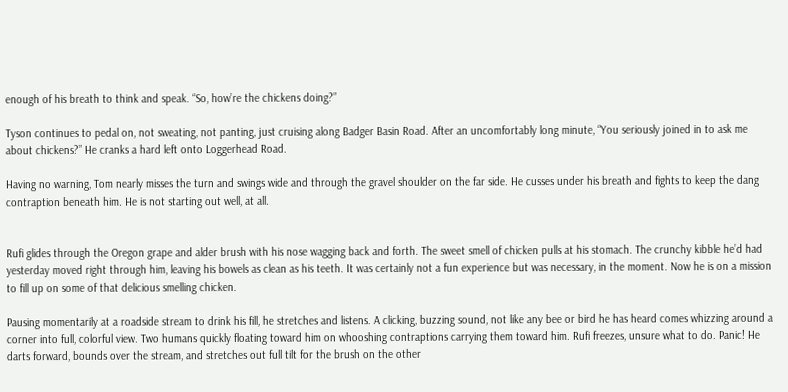enough of his breath to think and speak. “So, how’re the chickens doing?”

Tyson continues to pedal on, not sweating, not panting, just cruising along Badger Basin Road. After an uncomfortably long minute, “You seriously joined in to ask me about chickens?” He cranks a hard left onto Loggerhead Road.

Having no warning, Tom nearly misses the turn and swings wide and through the gravel shoulder on the far side. He cusses under his breath and fights to keep the dang contraption beneath him. He is not starting out well, at all.


Rufi glides through the Oregon grape and alder brush with his nose wagging back and forth. The sweet smell of chicken pulls at his stomach. The crunchy kibble he’d had yesterday moved right through him, leaving his bowels as clean as his teeth. It was certainly not a fun experience but was necessary, in the moment. Now he is on a mission to fill up on some of that delicious smelling chicken.

Pausing momentarily at a roadside stream to drink his fill, he stretches and listens. A clicking, buzzing sound, not like any bee or bird he has heard comes whizzing around a corner into full, colorful view. Two humans quickly floating toward him on whooshing contraptions carrying them toward him. Rufi freezes, unsure what to do. Panic! He darts forward, bounds over the stream, and stretches out full tilt for the brush on the other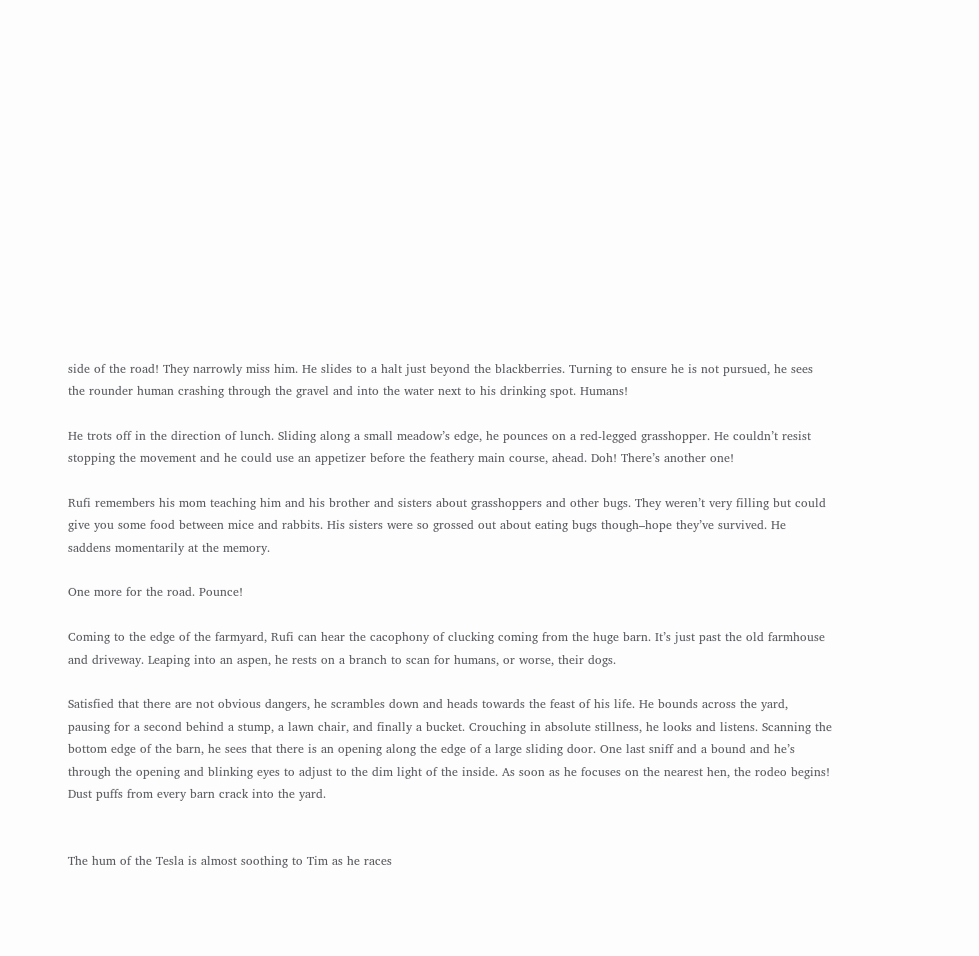side of the road! They narrowly miss him. He slides to a halt just beyond the blackberries. Turning to ensure he is not pursued, he sees the rounder human crashing through the gravel and into the water next to his drinking spot. Humans!

He trots off in the direction of lunch. Sliding along a small meadow’s edge, he pounces on a red-legged grasshopper. He couldn’t resist stopping the movement and he could use an appetizer before the feathery main course, ahead. Doh! There’s another one!

Rufi remembers his mom teaching him and his brother and sisters about grasshoppers and other bugs. They weren’t very filling but could give you some food between mice and rabbits. His sisters were so grossed out about eating bugs though–hope they’ve survived. He saddens momentarily at the memory.

One more for the road. Pounce!

Coming to the edge of the farmyard, Rufi can hear the cacophony of clucking coming from the huge barn. It’s just past the old farmhouse and driveway. Leaping into an aspen, he rests on a branch to scan for humans, or worse, their dogs.

Satisfied that there are not obvious dangers, he scrambles down and heads towards the feast of his life. He bounds across the yard, pausing for a second behind a stump, a lawn chair, and finally a bucket. Crouching in absolute stillness, he looks and listens. Scanning the bottom edge of the barn, he sees that there is an opening along the edge of a large sliding door. One last sniff and a bound and he’s through the opening and blinking eyes to adjust to the dim light of the inside. As soon as he focuses on the nearest hen, the rodeo begins! Dust puffs from every barn crack into the yard.


The hum of the Tesla is almost soothing to Tim as he races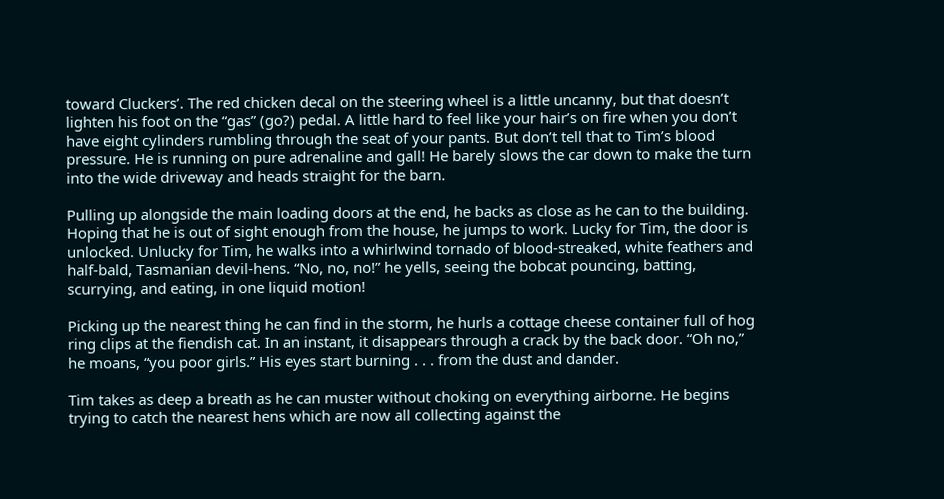toward Cluckers’. The red chicken decal on the steering wheel is a little uncanny, but that doesn’t lighten his foot on the “gas” (go?) pedal. A little hard to feel like your hair’s on fire when you don’t have eight cylinders rumbling through the seat of your pants. But don’t tell that to Tim’s blood pressure. He is running on pure adrenaline and gall! He barely slows the car down to make the turn into the wide driveway and heads straight for the barn.

Pulling up alongside the main loading doors at the end, he backs as close as he can to the building. Hoping that he is out of sight enough from the house, he jumps to work. Lucky for Tim, the door is unlocked. Unlucky for Tim, he walks into a whirlwind tornado of blood-streaked, white feathers and half-bald, Tasmanian devil-hens. “No, no, no!” he yells, seeing the bobcat pouncing, batting, scurrying, and eating, in one liquid motion!

Picking up the nearest thing he can find in the storm, he hurls a cottage cheese container full of hog ring clips at the fiendish cat. In an instant, it disappears through a crack by the back door. “Oh no,” he moans, “you poor girls.” His eyes start burning . . . from the dust and dander.

Tim takes as deep a breath as he can muster without choking on everything airborne. He begins trying to catch the nearest hens which are now all collecting against the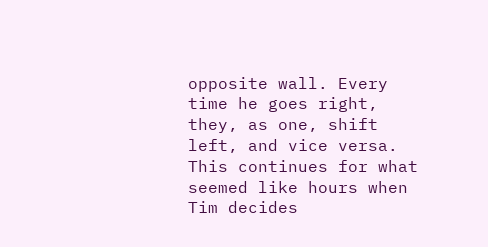opposite wall. Every time he goes right, they, as one, shift left, and vice versa. This continues for what seemed like hours when Tim decides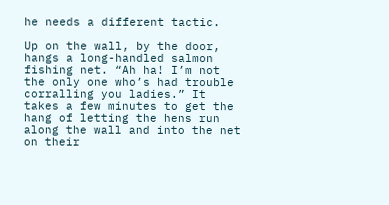he needs a different tactic.

Up on the wall, by the door, hangs a long-handled salmon fishing net. “Ah ha! I’m not the only one who’s had trouble corralling you ladies.” It takes a few minutes to get the hang of letting the hens run along the wall and into the net on their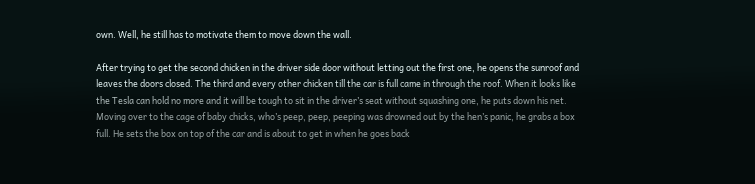own. Well, he still has to motivate them to move down the wall.

After trying to get the second chicken in the driver side door without letting out the first one, he opens the sunroof and leaves the doors closed. The third and every other chicken till the car is full came in through the roof. When it looks like the Tesla can hold no more and it will be tough to sit in the driver’s seat without squashing one, he puts down his net. Moving over to the cage of baby chicks, who’s peep, peep, peeping was drowned out by the hen’s panic, he grabs a box full. He sets the box on top of the car and is about to get in when he goes back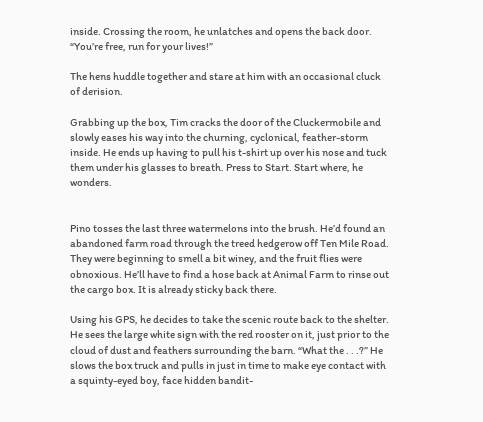inside. Crossing the room, he unlatches and opens the back door. “You’re free, run for your lives!”

The hens huddle together and stare at him with an occasional cluck of derision.

Grabbing up the box, Tim cracks the door of the Cluckermobile and slowly eases his way into the churning, cyclonical, feather-storm inside. He ends up having to pull his t-shirt up over his nose and tuck them under his glasses to breath. Press to Start. Start where, he wonders.


Pino tosses the last three watermelons into the brush. He’d found an abandoned farm road through the treed hedgerow off Ten Mile Road. They were beginning to smell a bit winey, and the fruit flies were obnoxious. He’ll have to find a hose back at Animal Farm to rinse out the cargo box. It is already sticky back there.

Using his GPS, he decides to take the scenic route back to the shelter. He sees the large white sign with the red rooster on it, just prior to the cloud of dust and feathers surrounding the barn. “What the . . .?” He slows the box truck and pulls in just in time to make eye contact with a squinty-eyed boy, face hidden bandit-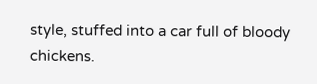style, stuffed into a car full of bloody chickens.